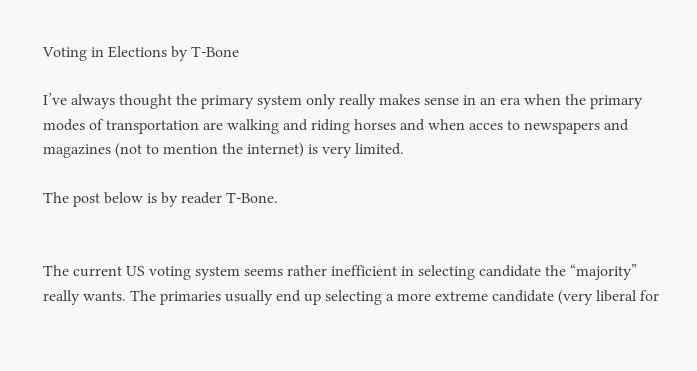Voting in Elections by T-Bone

I’ve always thought the primary system only really makes sense in an era when the primary modes of transportation are walking and riding horses and when acces to newspapers and magazines (not to mention the internet) is very limited.

The post below is by reader T-Bone.


The current US voting system seems rather inefficient in selecting candidate the “majority” really wants. The primaries usually end up selecting a more extreme candidate (very liberal for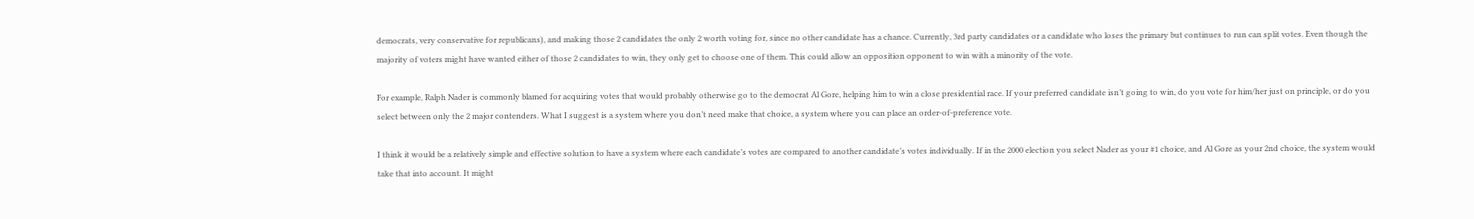democrats, very conservative for republicans), and making those 2 candidates the only 2 worth voting for, since no other candidate has a chance. Currently, 3rd party candidates or a candidate who loses the primary but continues to run can split votes. Even though the majority of voters might have wanted either of those 2 candidates to win, they only get to choose one of them. This could allow an opposition opponent to win with a minority of the vote.

For example, Ralph Nader is commonly blamed for acquiring votes that would probably otherwise go to the democrat Al Gore, helping him to win a close presidential race. If your preferred candidate isn’t going to win, do you vote for him/her just on principle, or do you select between only the 2 major contenders. What I suggest is a system where you don’t need make that choice, a system where you can place an order-of-preference vote.

I think it would be a relatively simple and effective solution to have a system where each candidate’s votes are compared to another candidate’s votes individually. If in the 2000 election you select Nader as your #1 choice, and Al Gore as your 2nd choice, the system would take that into account. It might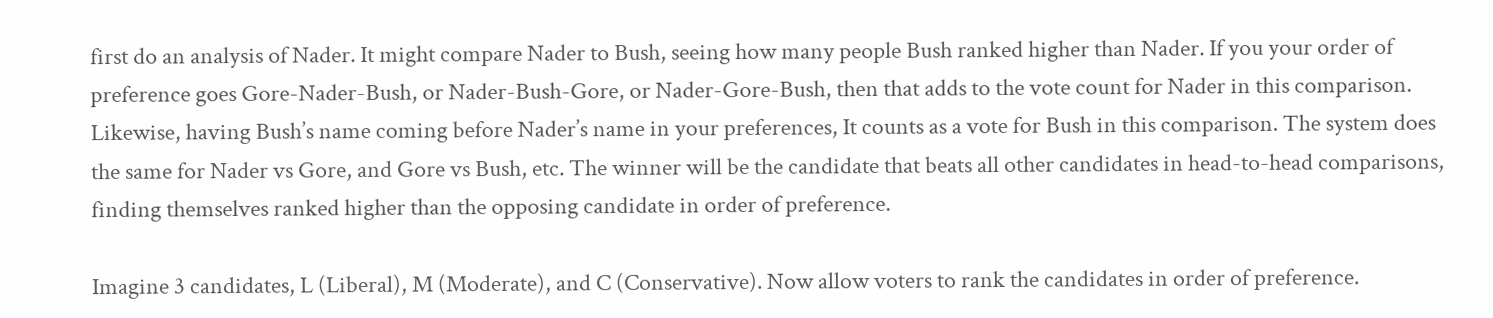first do an analysis of Nader. It might compare Nader to Bush, seeing how many people Bush ranked higher than Nader. If you your order of preference goes Gore-Nader-Bush, or Nader-Bush-Gore, or Nader-Gore-Bush, then that adds to the vote count for Nader in this comparison. Likewise, having Bush’s name coming before Nader’s name in your preferences, It counts as a vote for Bush in this comparison. The system does the same for Nader vs Gore, and Gore vs Bush, etc. The winner will be the candidate that beats all other candidates in head-to-head comparisons, finding themselves ranked higher than the opposing candidate in order of preference.

Imagine 3 candidates, L (Liberal), M (Moderate), and C (Conservative). Now allow voters to rank the candidates in order of preference.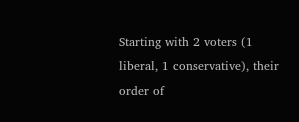Starting with 2 voters (1 liberal, 1 conservative), their order of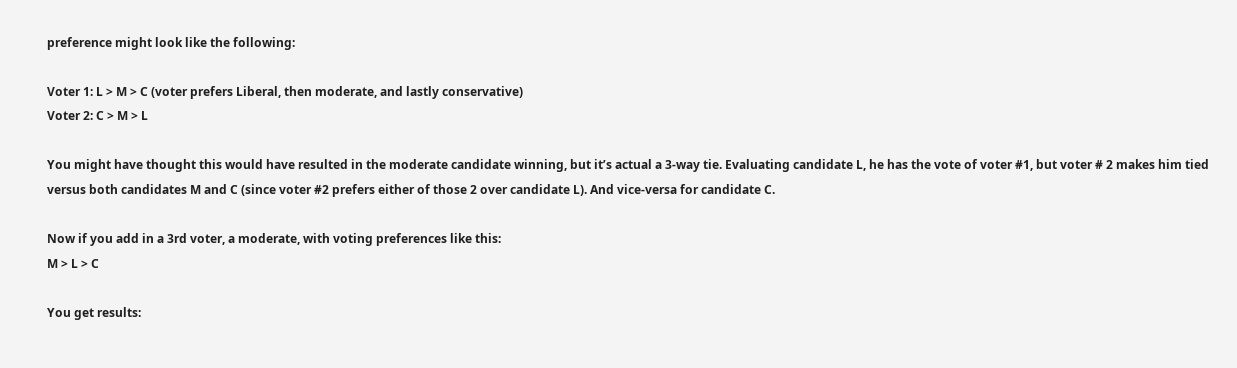preference might look like the following:

Voter 1: L > M > C (voter prefers Liberal, then moderate, and lastly conservative)
Voter 2: C > M > L

You might have thought this would have resulted in the moderate candidate winning, but it’s actual a 3-way tie. Evaluating candidate L, he has the vote of voter #1, but voter # 2 makes him tied versus both candidates M and C (since voter #2 prefers either of those 2 over candidate L). And vice-versa for candidate C.

Now if you add in a 3rd voter, a moderate, with voting preferences like this:
M > L > C

You get results: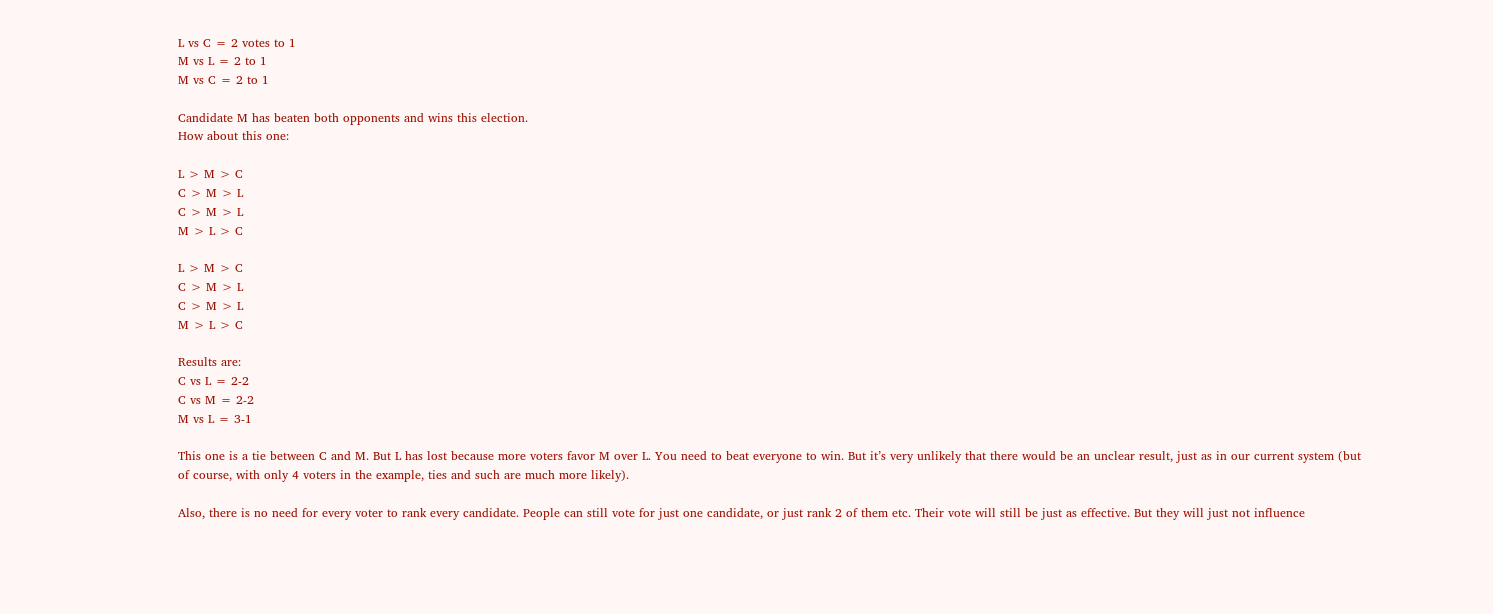L vs C = 2 votes to 1
M vs L = 2 to 1
M vs C = 2 to 1

Candidate M has beaten both opponents and wins this election.
How about this one:

L > M > C
C > M > L
C > M > L
M > L > C

L > M > C
C > M > L
C > M > L
M > L > C

Results are:
C vs L = 2-2
C vs M = 2-2
M vs L = 3-1

This one is a tie between C and M. But L has lost because more voters favor M over L. You need to beat everyone to win. But it’s very unlikely that there would be an unclear result, just as in our current system (but of course, with only 4 voters in the example, ties and such are much more likely).

Also, there is no need for every voter to rank every candidate. People can still vote for just one candidate, or just rank 2 of them etc. Their vote will still be just as effective. But they will just not influence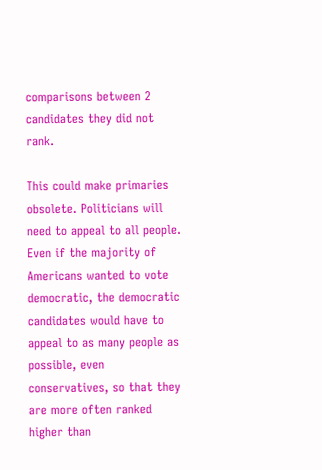comparisons between 2 candidates they did not rank.

This could make primaries obsolete. Politicians will need to appeal to all people. Even if the majority of Americans wanted to vote democratic, the democratic candidates would have to appeal to as many people as possible, even conservatives, so that they are more often ranked higher than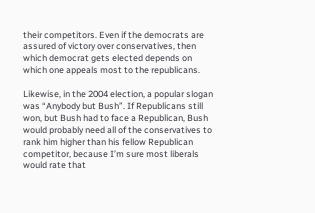their competitors. Even if the democrats are assured of victory over conservatives, then which democrat gets elected depends on which one appeals most to the republicans.

Likewise, in the 2004 election, a popular slogan was “Anybody but Bush”. If Republicans still won, but Bush had to face a Republican, Bush would probably need all of the conservatives to rank him higher than his fellow Republican competitor, because I’m sure most liberals would rate that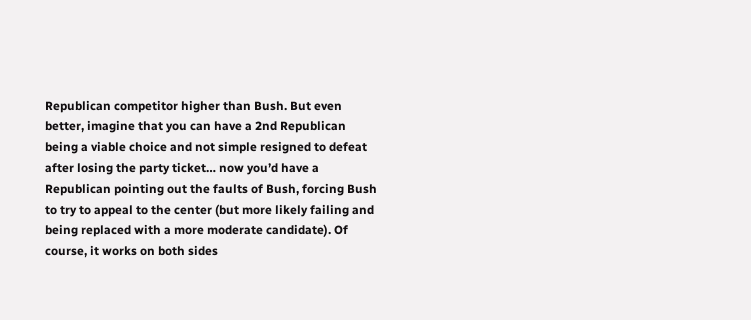Republican competitor higher than Bush. But even better, imagine that you can have a 2nd Republican being a viable choice and not simple resigned to defeat after losing the party ticket… now you’d have a Republican pointing out the faults of Bush, forcing Bush to try to appeal to the center (but more likely failing and being replaced with a more moderate candidate). Of course, it works on both sides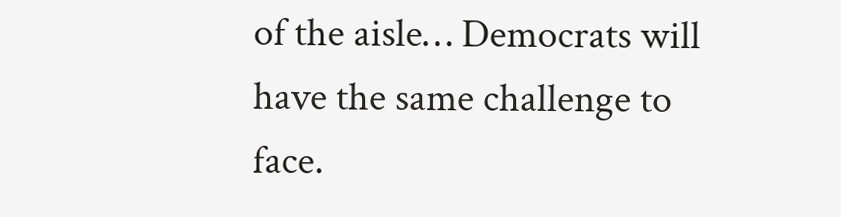of the aisle… Democrats will have the same challenge to face.